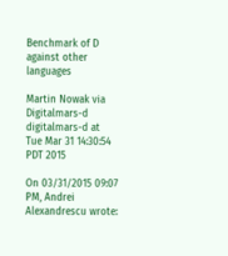Benchmark of D against other languages

Martin Nowak via Digitalmars-d digitalmars-d at
Tue Mar 31 14:30:54 PDT 2015

On 03/31/2015 09:07 PM, Andrei Alexandrescu wrote: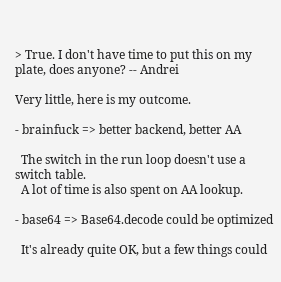> True. I don't have time to put this on my plate, does anyone? -- Andrei

Very little, here is my outcome.

- brainfuck => better backend, better AA

  The switch in the run loop doesn't use a switch table.
  A lot of time is also spent on AA lookup.

- base64 => Base64.decode could be optimized

  It's already quite OK, but a few things could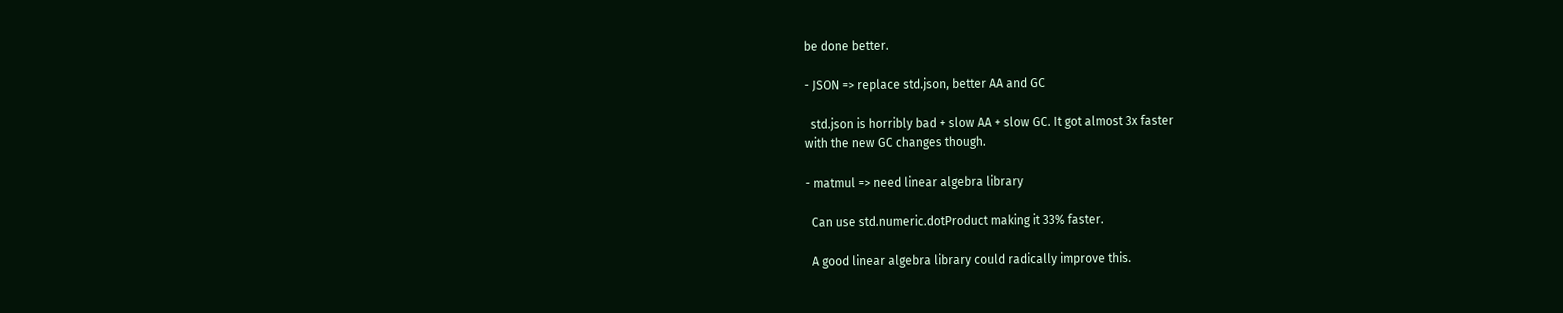be done better.

- JSON => replace std.json, better AA and GC

  std.json is horribly bad + slow AA + slow GC. It got almost 3x faster
with the new GC changes though.

- matmul => need linear algebra library

  Can use std.numeric.dotProduct making it 33% faster.

  A good linear algebra library could radically improve this.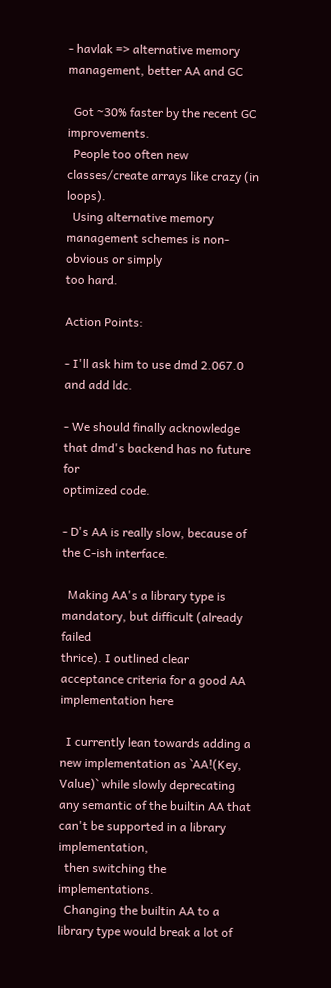- havlak => alternative memory management, better AA and GC

  Got ~30% faster by the recent GC improvements.
  People too often new classes/create arrays like crazy (in loops).
  Using alternative memory management schemes is non-obvious or simply
too hard.

Action Points:

- I'll ask him to use dmd 2.067.0 and add ldc.

- We should finally acknowledge that dmd's backend has no future for
optimized code.

- D's AA is really slow, because of the C-ish interface.

  Making AA's a library type is mandatory, but difficult (already failed
thrice). I outlined clear acceptance criteria for a good AA
implementation here

  I currently lean towards adding a new implementation as `AA!(Key,
Value)` while slowly deprecating any semantic of the builtin AA that
can't be supported in a library implementation,
  then switching the implementations.
  Changing the builtin AA to a library type would break a lot of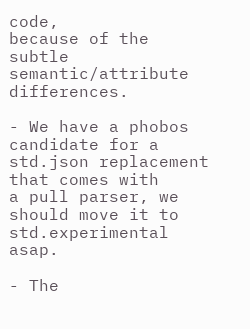code,
because of the subtle semantic/attribute differences.

- We have a phobos candidate for a std.json replacement that comes with
a pull parser, we should move it to std.experimental asap.

- The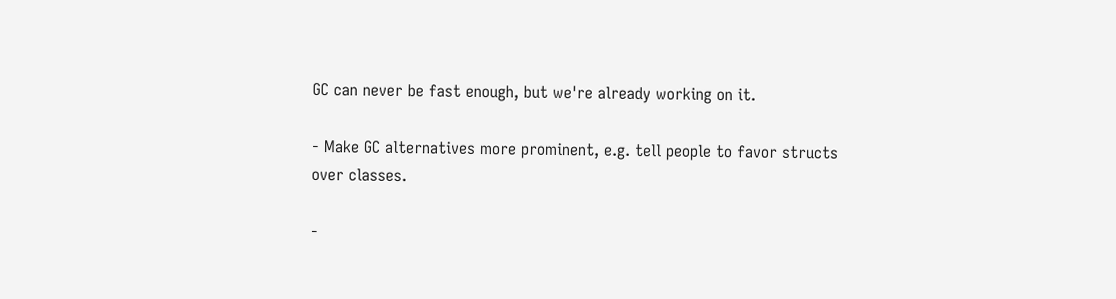GC can never be fast enough, but we're already working on it.

- Make GC alternatives more prominent, e.g. tell people to favor structs
over classes.

-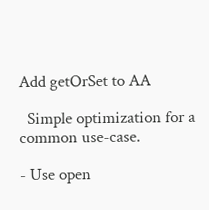Add getOrSet to AA

  Simple optimization for a common use-case.

- Use open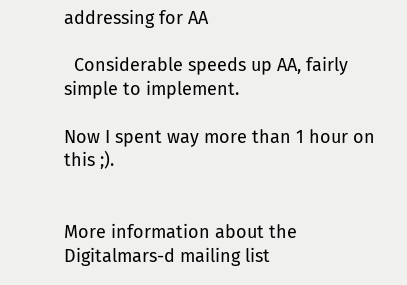addressing for AA

  Considerable speeds up AA, fairly simple to implement.

Now I spent way more than 1 hour on this ;).


More information about the Digitalmars-d mailing list